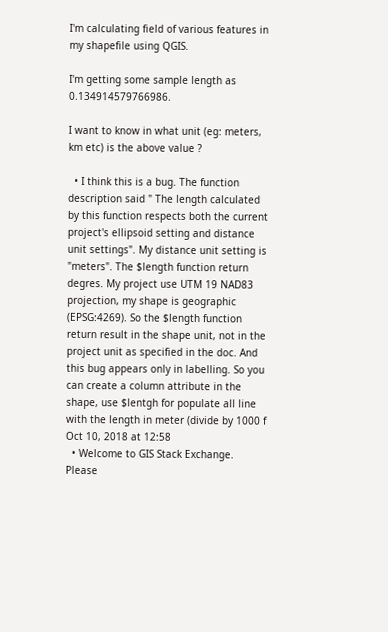I'm calculating field of various features in my shapefile using QGIS.

I'm getting some sample length as 0.134914579766986.

I want to know in what unit (eg: meters, km etc) is the above value ?

  • I think this is a bug. The function description said " The length calculated by this function respects both the current project's ellipsoid setting and distance unit settings". My distance unit setting is "meters". The $length function return degres. My project use UTM 19 NAD83 projection, my shape is geographic (EPSG:4269). So the $length function return result in the shape unit, not in the project unit as specified in the doc. And this bug appears only in labelling. So you can create a column attribute in the shape, use $lentgh for populate all line with the length in meter (divide by 1000 f Oct 10, 2018 at 12:58
  • Welcome to GIS Stack Exchange. Please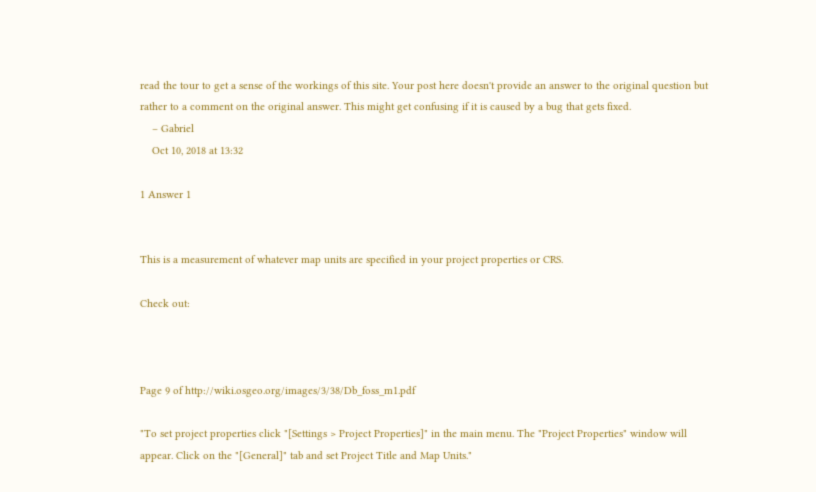read the tour to get a sense of the workings of this site. Your post here doesn't provide an answer to the original question but rather to a comment on the original answer. This might get confusing if it is caused by a bug that gets fixed.
    – Gabriel
    Oct 10, 2018 at 13:32

1 Answer 1


This is a measurement of whatever map units are specified in your project properties or CRS.

Check out:



Page 9 of http://wiki.osgeo.org/images/3/38/Db_foss_m1.pdf

"To set project properties click "[Settings > Project Properties]" in the main menu. The "Project Properties" window will appear. Click on the "[General]" tab and set Project Title and Map Units."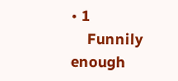• 1
    Funnily enough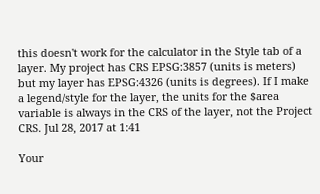this doesn't work for the calculator in the Style tab of a layer. My project has CRS EPSG:3857 (units is meters) but my layer has EPSG:4326 (units is degrees). If I make a legend/style for the layer, the units for the $area variable is always in the CRS of the layer, not the Project CRS. Jul 28, 2017 at 1:41

Your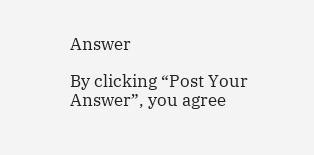Answer

By clicking “Post Your Answer”, you agree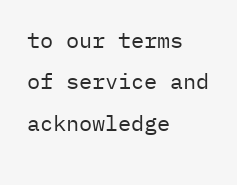to our terms of service and acknowledge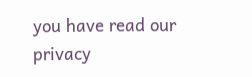you have read our privacy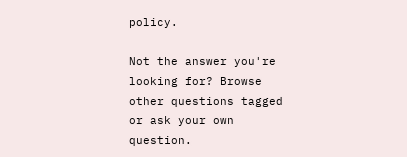policy.

Not the answer you're looking for? Browse other questions tagged or ask your own question.